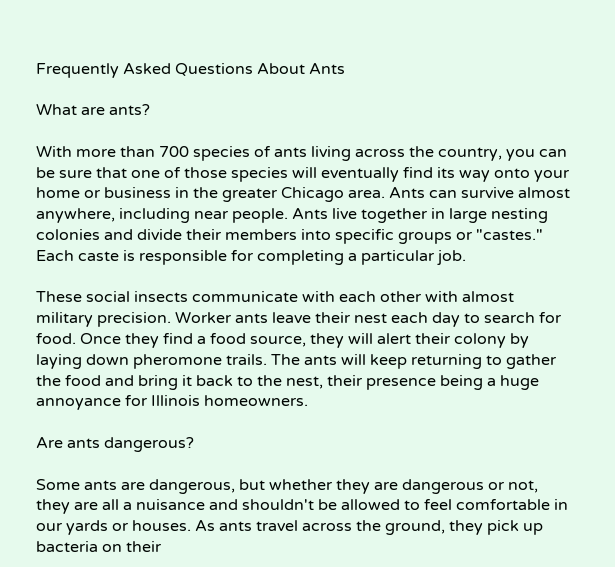Frequently Asked Questions About Ants

What are ants?

With more than 700 species of ants living across the country, you can be sure that one of those species will eventually find its way onto your home or business in the greater Chicago area. Ants can survive almost anywhere, including near people. Ants live together in large nesting colonies and divide their members into specific groups or "castes." Each caste is responsible for completing a particular job.

These social insects communicate with each other with almost military precision. Worker ants leave their nest each day to search for food. Once they find a food source, they will alert their colony by laying down pheromone trails. The ants will keep returning to gather the food and bring it back to the nest, their presence being a huge annoyance for Illinois homeowners.

Are ants dangerous?

Some ants are dangerous, but whether they are dangerous or not, they are all a nuisance and shouldn't be allowed to feel comfortable in our yards or houses. As ants travel across the ground, they pick up bacteria on their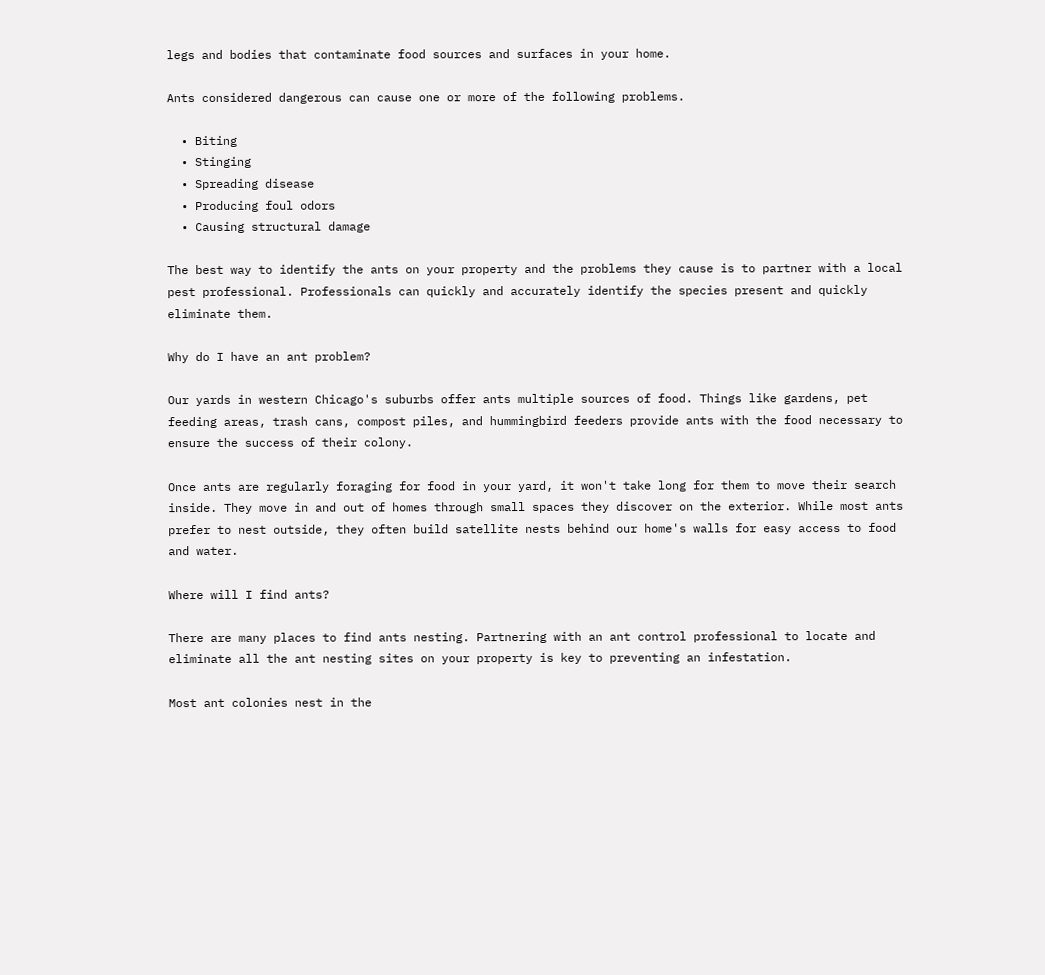legs and bodies that contaminate food sources and surfaces in your home.

Ants considered dangerous can cause one or more of the following problems.

  • Biting
  • Stinging
  • Spreading disease
  • Producing foul odors
  • Causing structural damage

The best way to identify the ants on your property and the problems they cause is to partner with a local pest professional. Professionals can quickly and accurately identify the species present and quickly eliminate them.

Why do I have an ant problem?

Our yards in western Chicago's suburbs offer ants multiple sources of food. Things like gardens, pet feeding areas, trash cans, compost piles, and hummingbird feeders provide ants with the food necessary to ensure the success of their colony.

Once ants are regularly foraging for food in your yard, it won't take long for them to move their search inside. They move in and out of homes through small spaces they discover on the exterior. While most ants prefer to nest outside, they often build satellite nests behind our home's walls for easy access to food and water.

Where will I find ants?

There are many places to find ants nesting. Partnering with an ant control professional to locate and eliminate all the ant nesting sites on your property is key to preventing an infestation.

Most ant colonies nest in the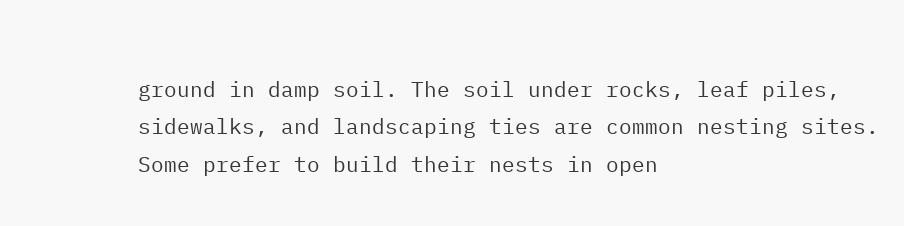ground in damp soil. The soil under rocks, leaf piles, sidewalks, and landscaping ties are common nesting sites. Some prefer to build their nests in open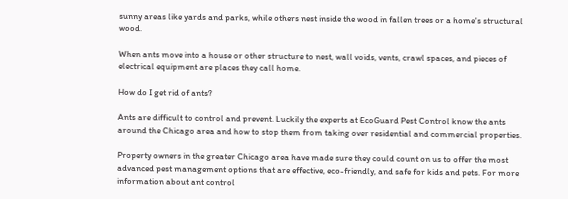sunny areas like yards and parks, while others nest inside the wood in fallen trees or a home's structural wood.

When ants move into a house or other structure to nest, wall voids, vents, crawl spaces, and pieces of electrical equipment are places they call home.

How do I get rid of ants?

Ants are difficult to control and prevent. Luckily the experts at EcoGuard Pest Control know the ants around the Chicago area and how to stop them from taking over residential and commercial properties.

Property owners in the greater Chicago area have made sure they could count on us to offer the most advanced pest management options that are effective, eco-friendly, and safe for kids and pets. For more information about ant control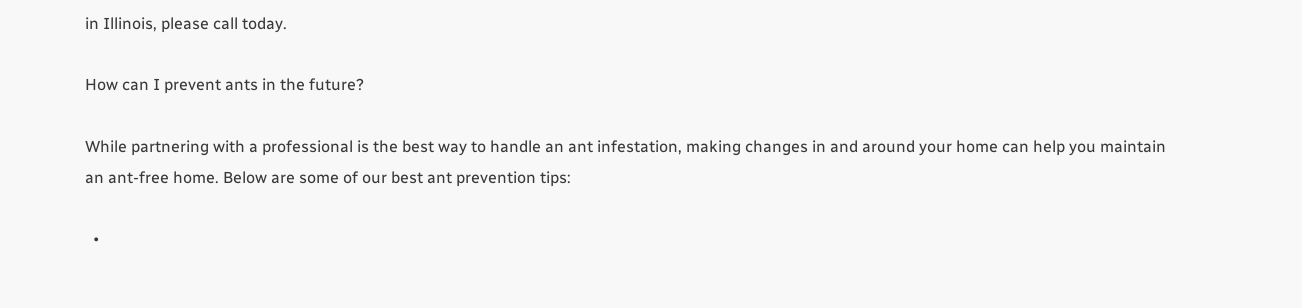in Illinois, please call today.

How can I prevent ants in the future?

While partnering with a professional is the best way to handle an ant infestation, making changes in and around your home can help you maintain an ant-free home. Below are some of our best ant prevention tips:

  •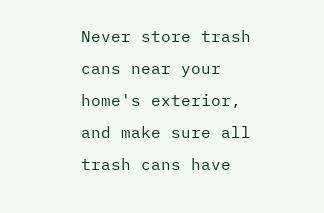Never store trash cans near your home's exterior, and make sure all trash cans have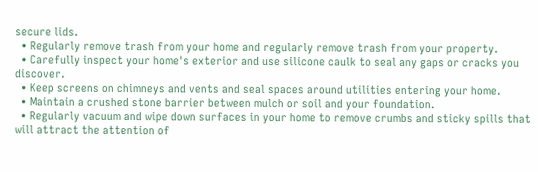secure lids.
  • Regularly remove trash from your home and regularly remove trash from your property.
  • Carefully inspect your home's exterior and use silicone caulk to seal any gaps or cracks you discover.
  • Keep screens on chimneys and vents and seal spaces around utilities entering your home.
  • Maintain a crushed stone barrier between mulch or soil and your foundation.
  • Regularly vacuum and wipe down surfaces in your home to remove crumbs and sticky spills that will attract the attention of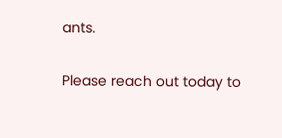ants.

Please reach out today to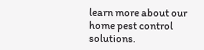learn more about our home pest control solutions.